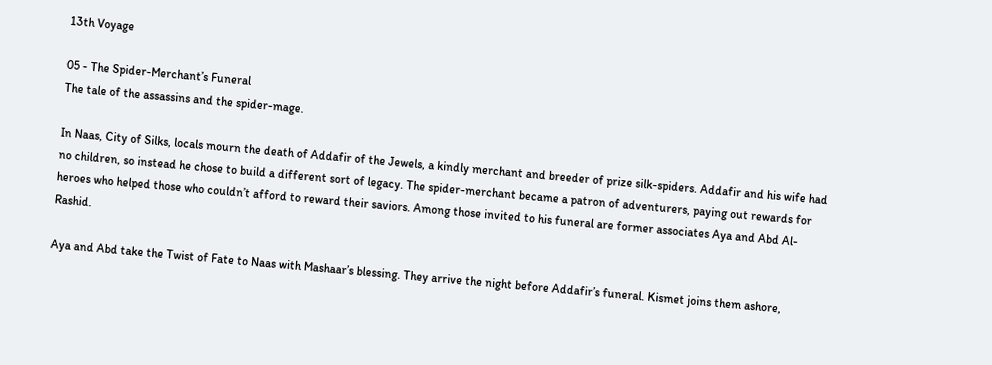13th Voyage

05 - The Spider-Merchant’s Funeral
The tale of the assassins and the spider-mage.

In Naas, City of Silks, locals mourn the death of Addafir of the Jewels, a kindly merchant and breeder of prize silk-spiders. Addafir and his wife had no children, so instead he chose to build a different sort of legacy. The spider-merchant became a patron of adventurers, paying out rewards for heroes who helped those who couldn’t afford to reward their saviors. Among those invited to his funeral are former associates Aya and Abd Al-Rashid.

Aya and Abd take the Twist of Fate to Naas with Mashaar’s blessing. They arrive the night before Addafir’s funeral. Kismet joins them ashore,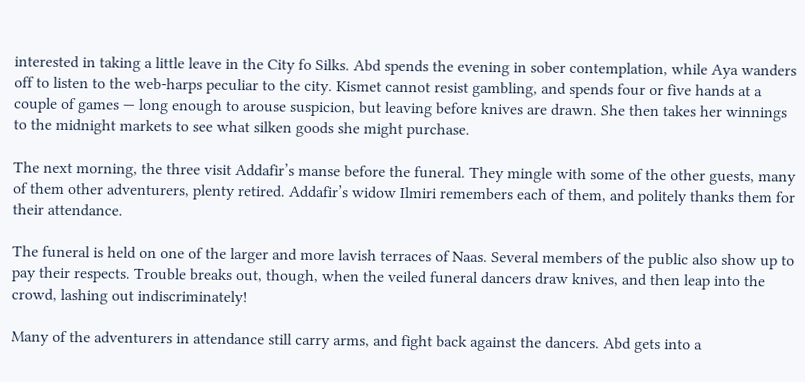interested in taking a little leave in the City fo Silks. Abd spends the evening in sober contemplation, while Aya wanders off to listen to the web-harps peculiar to the city. Kismet cannot resist gambling, and spends four or five hands at a couple of games — long enough to arouse suspicion, but leaving before knives are drawn. She then takes her winnings to the midnight markets to see what silken goods she might purchase.

The next morning, the three visit Addafir’s manse before the funeral. They mingle with some of the other guests, many of them other adventurers, plenty retired. Addafir’s widow Ilmiri remembers each of them, and politely thanks them for their attendance.

The funeral is held on one of the larger and more lavish terraces of Naas. Several members of the public also show up to pay their respects. Trouble breaks out, though, when the veiled funeral dancers draw knives, and then leap into the crowd, lashing out indiscriminately!

Many of the adventurers in attendance still carry arms, and fight back against the dancers. Abd gets into a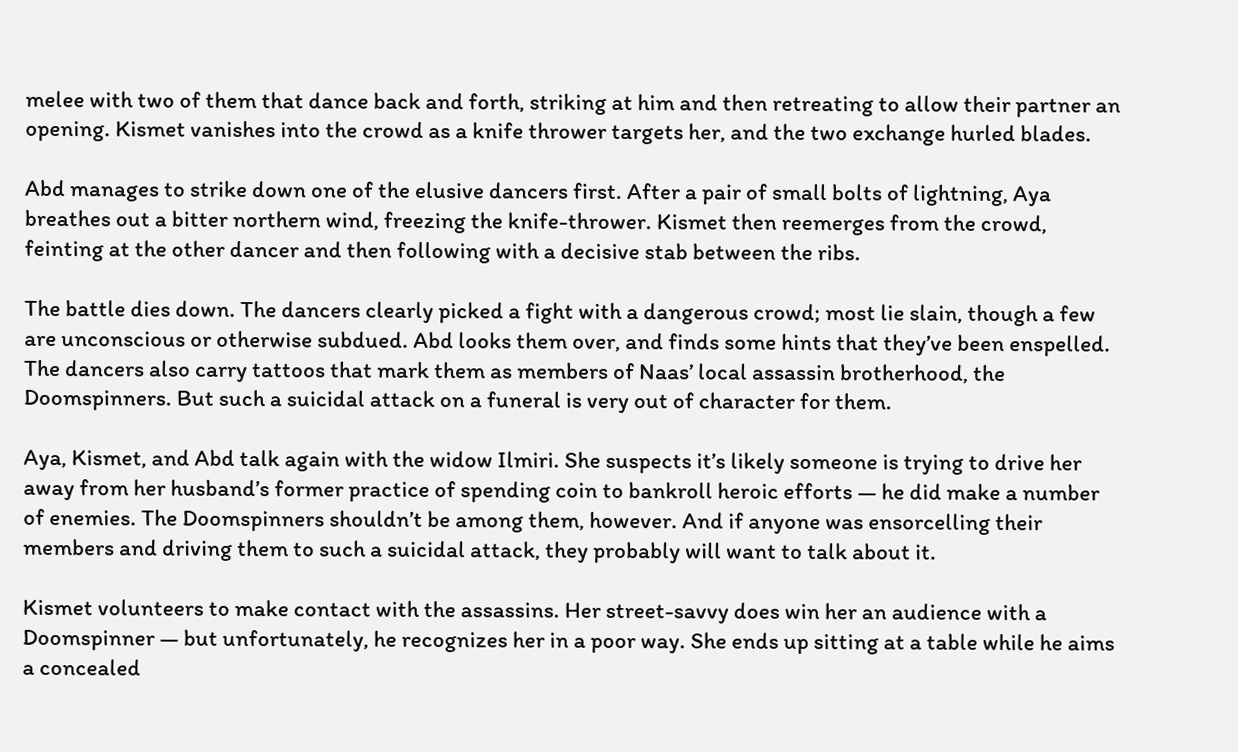melee with two of them that dance back and forth, striking at him and then retreating to allow their partner an opening. Kismet vanishes into the crowd as a knife thrower targets her, and the two exchange hurled blades.

Abd manages to strike down one of the elusive dancers first. After a pair of small bolts of lightning, Aya breathes out a bitter northern wind, freezing the knife-thrower. Kismet then reemerges from the crowd, feinting at the other dancer and then following with a decisive stab between the ribs.

The battle dies down. The dancers clearly picked a fight with a dangerous crowd; most lie slain, though a few are unconscious or otherwise subdued. Abd looks them over, and finds some hints that they’ve been enspelled. The dancers also carry tattoos that mark them as members of Naas’ local assassin brotherhood, the Doomspinners. But such a suicidal attack on a funeral is very out of character for them.

Aya, Kismet, and Abd talk again with the widow Ilmiri. She suspects it’s likely someone is trying to drive her away from her husband’s former practice of spending coin to bankroll heroic efforts — he did make a number of enemies. The Doomspinners shouldn’t be among them, however. And if anyone was ensorcelling their members and driving them to such a suicidal attack, they probably will want to talk about it.

Kismet volunteers to make contact with the assassins. Her street-savvy does win her an audience with a Doomspinner — but unfortunately, he recognizes her in a poor way. She ends up sitting at a table while he aims a concealed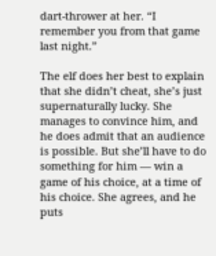dart-thrower at her. “I remember you from that game last night.”

The elf does her best to explain that she didn’t cheat, she’s just supernaturally lucky. She manages to convince him, and he does admit that an audience is possible. But she’ll have to do something for him — win a game of his choice, at a time of his choice. She agrees, and he puts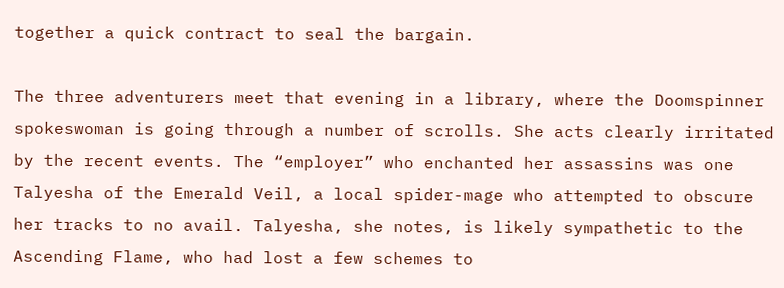together a quick contract to seal the bargain.

The three adventurers meet that evening in a library, where the Doomspinner spokeswoman is going through a number of scrolls. She acts clearly irritated by the recent events. The “employer” who enchanted her assassins was one Talyesha of the Emerald Veil, a local spider-mage who attempted to obscure her tracks to no avail. Talyesha, she notes, is likely sympathetic to the Ascending Flame, who had lost a few schemes to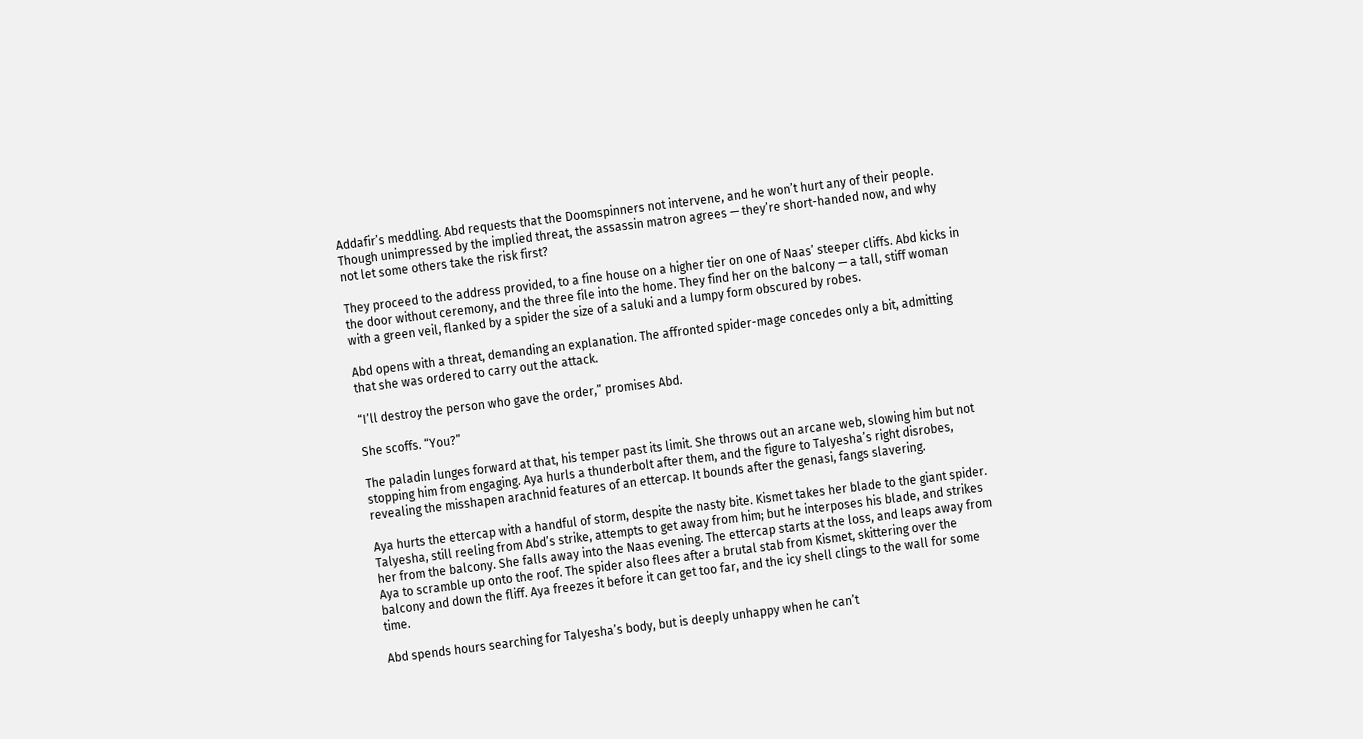Addafir’s meddling. Abd requests that the Doomspinners not intervene, and he won’t hurt any of their people. Though unimpressed by the implied threat, the assassin matron agrees — they’re short-handed now, and why not let some others take the risk first?

They proceed to the address provided, to a fine house on a higher tier on one of Naas’ steeper cliffs. Abd kicks in the door without ceremony, and the three file into the home. They find her on the balcony — a tall, stiff woman with a green veil, flanked by a spider the size of a saluki and a lumpy form obscured by robes.

Abd opens with a threat, demanding an explanation. The affronted spider-mage concedes only a bit, admitting that she was ordered to carry out the attack.

“I’ll destroy the person who gave the order,” promises Abd.

She scoffs. “You?”

The paladin lunges forward at that, his temper past its limit. She throws out an arcane web, slowing him but not stopping him from engaging. Aya hurls a thunderbolt after them, and the figure to Talyesha’s right disrobes, revealing the misshapen arachnid features of an ettercap. It bounds after the genasi, fangs slavering.

Aya hurts the ettercap with a handful of storm, despite the nasty bite. Kismet takes her blade to the giant spider. Talyesha, still reeling from Abd’s strike, attempts to get away from him; but he interposes his blade, and strikes her from the balcony. She falls away into the Naas evening. The ettercap starts at the loss, and leaps away from Aya to scramble up onto the roof. The spider also flees after a brutal stab from Kismet, skittering over the balcony and down the fliff. Aya freezes it before it can get too far, and the icy shell clings to the wall for some time.

Abd spends hours searching for Talyesha’s body, but is deeply unhappy when he can’t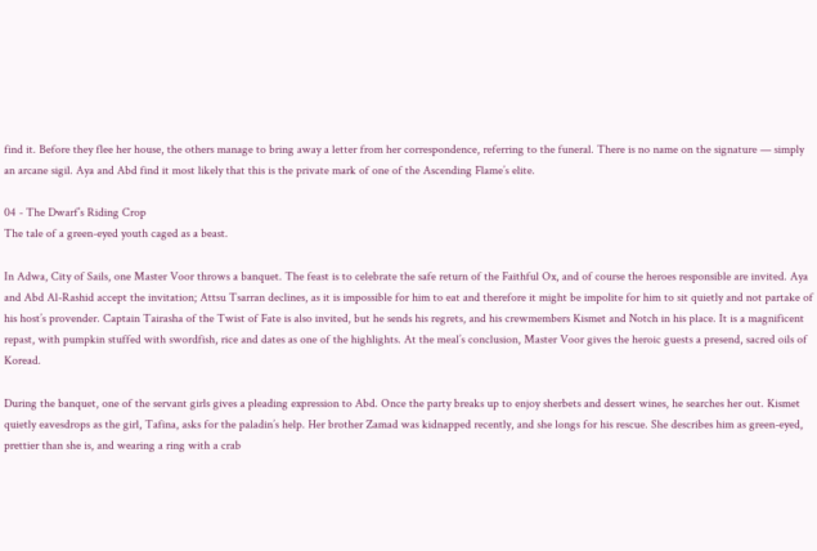find it. Before they flee her house, the others manage to bring away a letter from her correspondence, referring to the funeral. There is no name on the signature — simply an arcane sigil. Aya and Abd find it most likely that this is the private mark of one of the Ascending Flame’s elite.

04 - The Dwarf’s Riding Crop
The tale of a green-eyed youth caged as a beast.

In Adwa, City of Sails, one Master Voor throws a banquet. The feast is to celebrate the safe return of the Faithful Ox, and of course the heroes responsible are invited. Aya and Abd Al-Rashid accept the invitation; Attsu Tsarran declines, as it is impossible for him to eat and therefore it might be impolite for him to sit quietly and not partake of his host’s provender. Captain Tairasha of the Twist of Fate is also invited, but he sends his regrets, and his crewmembers Kismet and Notch in his place. It is a magnificent repast, with pumpkin stuffed with swordfish, rice and dates as one of the highlights. At the meal’s conclusion, Master Voor gives the heroic guests a presend, sacred oils of Koread.

During the banquet, one of the servant girls gives a pleading expression to Abd. Once the party breaks up to enjoy sherbets and dessert wines, he searches her out. Kismet quietly eavesdrops as the girl, Tafina, asks for the paladin’s help. Her brother Zamad was kidnapped recently, and she longs for his rescue. She describes him as green-eyed, prettier than she is, and wearing a ring with a crab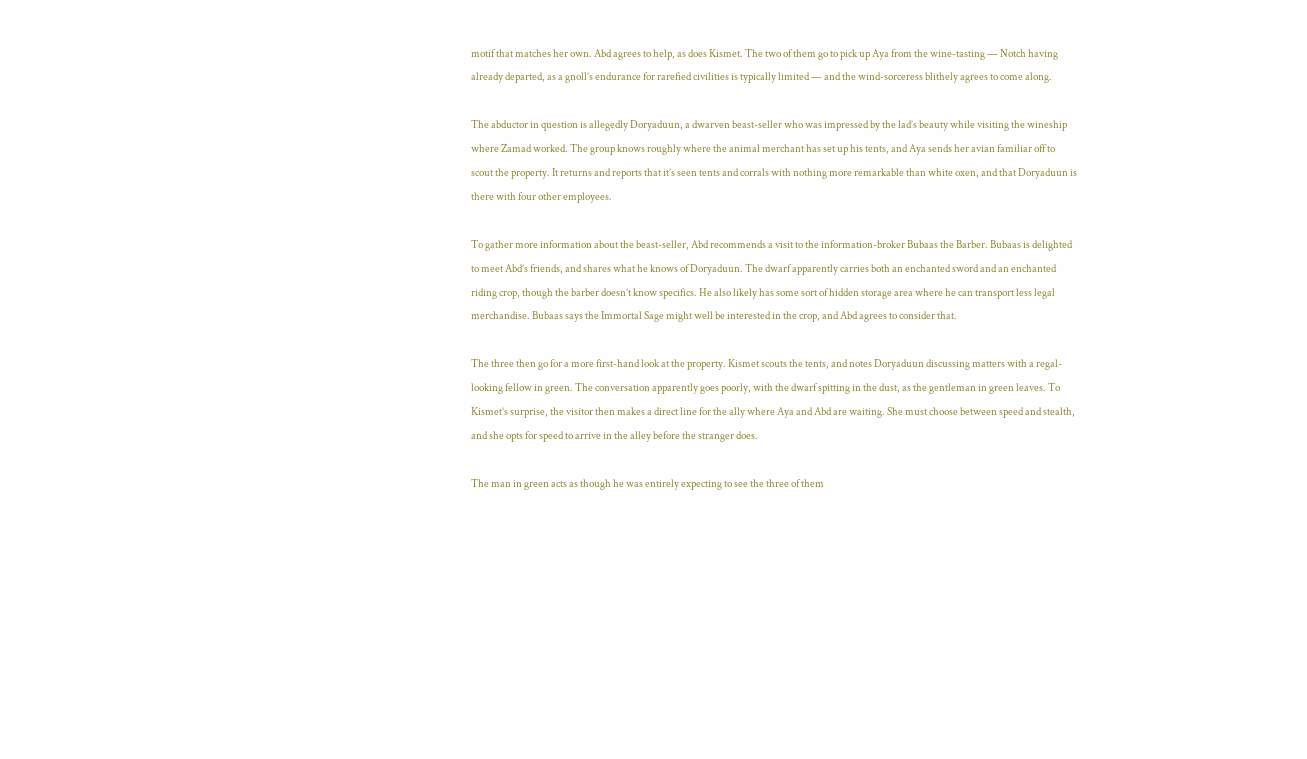motif that matches her own. Abd agrees to help, as does Kismet. The two of them go to pick up Aya from the wine-tasting — Notch having already departed, as a gnoll’s endurance for rarefied civilities is typically limited — and the wind-sorceress blithely agrees to come along.

The abductor in question is allegedly Doryaduun, a dwarven beast-seller who was impressed by the lad’s beauty while visiting the wineship where Zamad worked. The group knows roughly where the animal merchant has set up his tents, and Aya sends her avian familiar off to scout the property. It returns and reports that it’s seen tents and corrals with nothing more remarkable than white oxen, and that Doryaduun is there with four other employees.

To gather more information about the beast-seller, Abd recommends a visit to the information-broker Bubaas the Barber. Bubaas is delighted to meet Abd’s friends, and shares what he knows of Doryaduun. The dwarf apparently carries both an enchanted sword and an enchanted riding crop, though the barber doesn’t know specifics. He also likely has some sort of hidden storage area where he can transport less legal merchandise. Bubaas says the Immortal Sage might well be interested in the crop, and Abd agrees to consider that.

The three then go for a more first-hand look at the property. Kismet scouts the tents, and notes Doryaduun discussing matters with a regal-looking fellow in green. The conversation apparently goes poorly, with the dwarf spitting in the dust, as the gentleman in green leaves. To Kismet’s surprise, the visitor then makes a direct line for the ally where Aya and Abd are waiting. She must choose between speed and stealth, and she opts for speed to arrive in the alley before the stranger does.

The man in green acts as though he was entirely expecting to see the three of them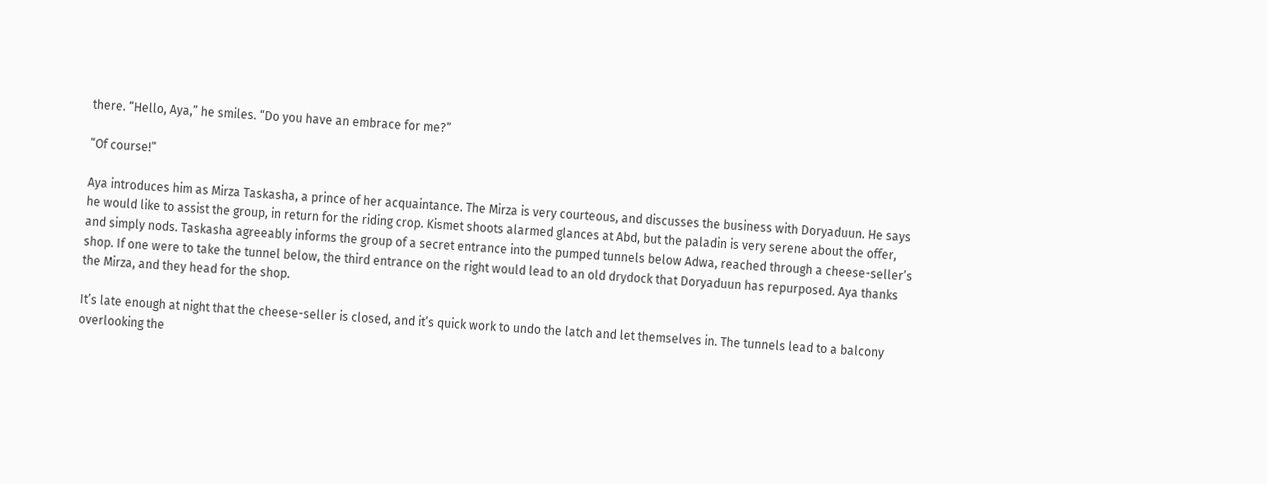there. “Hello, Aya,” he smiles. “Do you have an embrace for me?”

“Of course!”

Aya introduces him as Mirza Taskasha, a prince of her acquaintance. The Mirza is very courteous, and discusses the business with Doryaduun. He says he would like to assist the group, in return for the riding crop. Kismet shoots alarmed glances at Abd, but the paladin is very serene about the offer, and simply nods. Taskasha agreeably informs the group of a secret entrance into the pumped tunnels below Adwa, reached through a cheese-seller’s shop. If one were to take the tunnel below, the third entrance on the right would lead to an old drydock that Doryaduun has repurposed. Aya thanks the Mirza, and they head for the shop.

It’s late enough at night that the cheese-seller is closed, and it’s quick work to undo the latch and let themselves in. The tunnels lead to a balcony overlooking the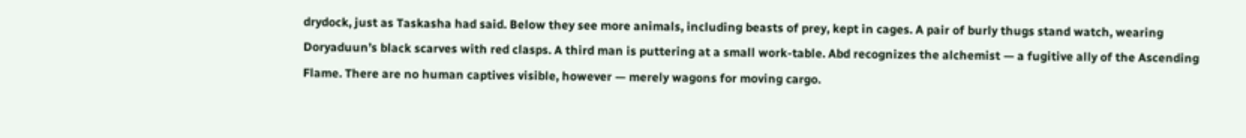drydock, just as Taskasha had said. Below they see more animals, including beasts of prey, kept in cages. A pair of burly thugs stand watch, wearing Doryaduun’s black scarves with red clasps. A third man is puttering at a small work-table. Abd recognizes the alchemist — a fugitive ally of the Ascending Flame. There are no human captives visible, however — merely wagons for moving cargo.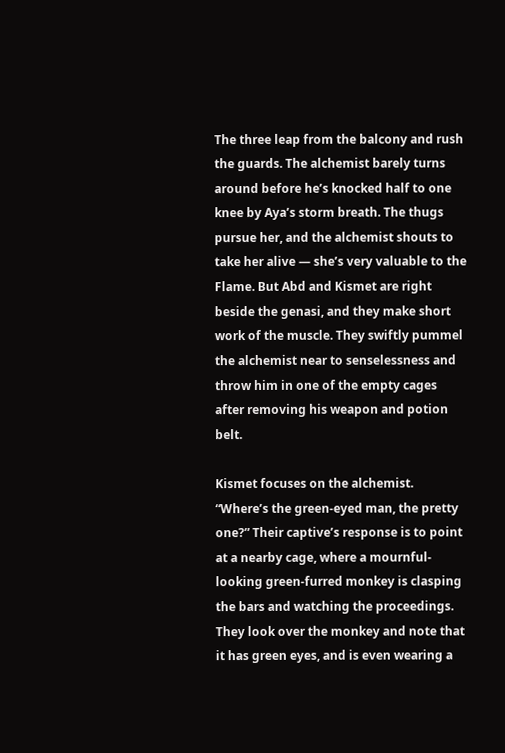The three leap from the balcony and rush the guards. The alchemist barely turns around before he’s knocked half to one knee by Aya’s storm breath. The thugs pursue her, and the alchemist shouts to take her alive — she’s very valuable to the Flame. But Abd and Kismet are right beside the genasi, and they make short work of the muscle. They swiftly pummel the alchemist near to senselessness and throw him in one of the empty cages after removing his weapon and potion belt.

Kismet focuses on the alchemist. “Where’s the green-eyed man, the pretty one?” Their captive’s response is to point at a nearby cage, where a mournful-looking green-furred monkey is clasping the bars and watching the proceedings. They look over the monkey and note that it has green eyes, and is even wearing a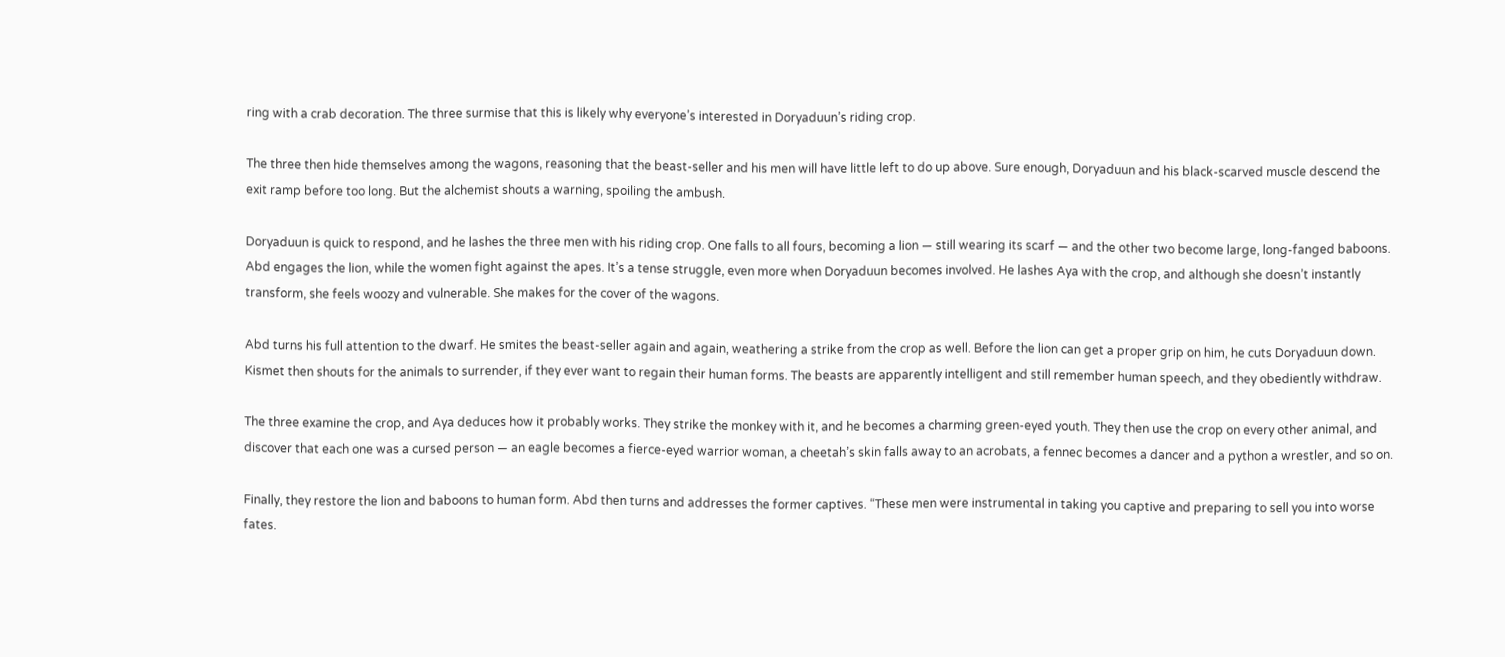ring with a crab decoration. The three surmise that this is likely why everyone’s interested in Doryaduun’s riding crop.

The three then hide themselves among the wagons, reasoning that the beast-seller and his men will have little left to do up above. Sure enough, Doryaduun and his black-scarved muscle descend the exit ramp before too long. But the alchemist shouts a warning, spoiling the ambush.

Doryaduun is quick to respond, and he lashes the three men with his riding crop. One falls to all fours, becoming a lion — still wearing its scarf — and the other two become large, long-fanged baboons. Abd engages the lion, while the women fight against the apes. It’s a tense struggle, even more when Doryaduun becomes involved. He lashes Aya with the crop, and although she doesn’t instantly transform, she feels woozy and vulnerable. She makes for the cover of the wagons.

Abd turns his full attention to the dwarf. He smites the beast-seller again and again, weathering a strike from the crop as well. Before the lion can get a proper grip on him, he cuts Doryaduun down. Kismet then shouts for the animals to surrender, if they ever want to regain their human forms. The beasts are apparently intelligent and still remember human speech, and they obediently withdraw.

The three examine the crop, and Aya deduces how it probably works. They strike the monkey with it, and he becomes a charming green-eyed youth. They then use the crop on every other animal, and discover that each one was a cursed person — an eagle becomes a fierce-eyed warrior woman, a cheetah’s skin falls away to an acrobats, a fennec becomes a dancer and a python a wrestler, and so on.

Finally, they restore the lion and baboons to human form. Abd then turns and addresses the former captives. “These men were instrumental in taking you captive and preparing to sell you into worse fates.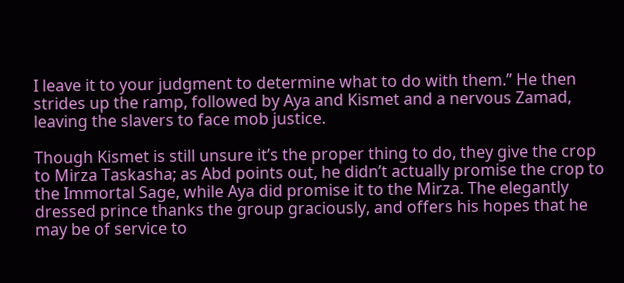I leave it to your judgment to determine what to do with them.” He then strides up the ramp, followed by Aya and Kismet and a nervous Zamad, leaving the slavers to face mob justice.

Though Kismet is still unsure it’s the proper thing to do, they give the crop to Mirza Taskasha; as Abd points out, he didn’t actually promise the crop to the Immortal Sage, while Aya did promise it to the Mirza. The elegantly dressed prince thanks the group graciously, and offers his hopes that he may be of service to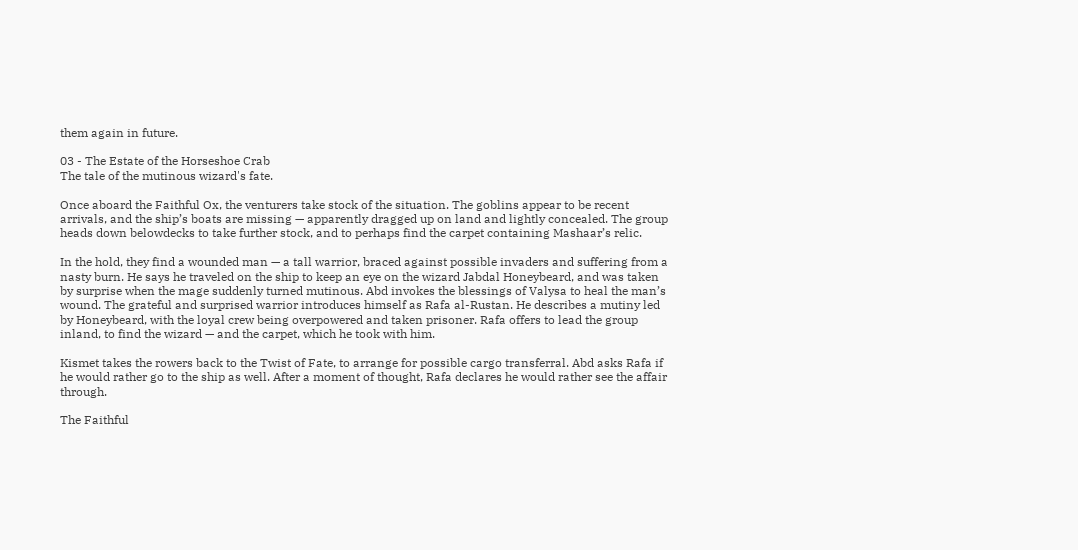them again in future.

03 - The Estate of the Horseshoe Crab
The tale of the mutinous wizard's fate.

Once aboard the Faithful Ox, the venturers take stock of the situation. The goblins appear to be recent arrivals, and the ship’s boats are missing — apparently dragged up on land and lightly concealed. The group heads down belowdecks to take further stock, and to perhaps find the carpet containing Mashaar’s relic.

In the hold, they find a wounded man — a tall warrior, braced against possible invaders and suffering from a nasty burn. He says he traveled on the ship to keep an eye on the wizard Jabdal Honeybeard, and was taken by surprise when the mage suddenly turned mutinous. Abd invokes the blessings of Valysa to heal the man’s wound. The grateful and surprised warrior introduces himself as Rafa al-Rustan. He describes a mutiny led by Honeybeard, with the loyal crew being overpowered and taken prisoner. Rafa offers to lead the group inland, to find the wizard — and the carpet, which he took with him.

Kismet takes the rowers back to the Twist of Fate, to arrange for possible cargo transferral. Abd asks Rafa if he would rather go to the ship as well. After a moment of thought, Rafa declares he would rather see the affair through.

The Faithful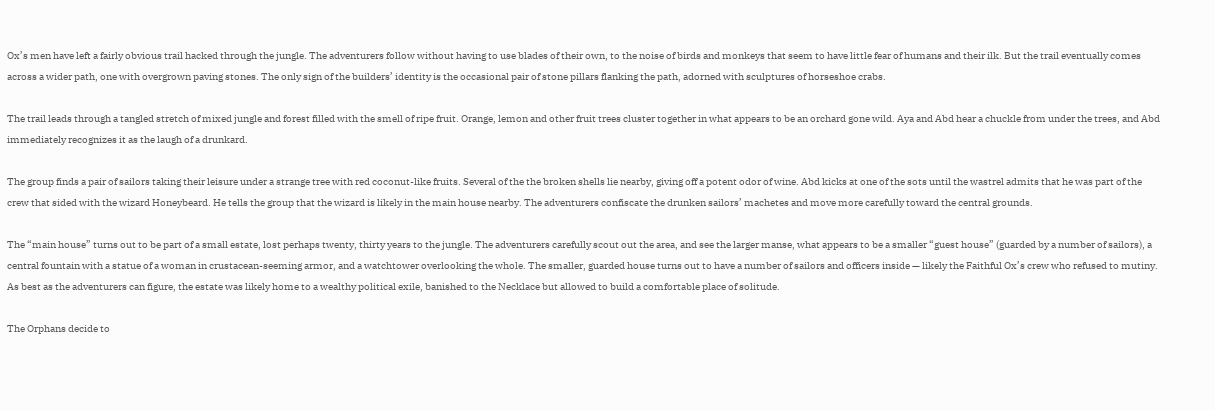Ox’s men have left a fairly obvious trail hacked through the jungle. The adventurers follow without having to use blades of their own, to the noise of birds and monkeys that seem to have little fear of humans and their ilk. But the trail eventually comes across a wider path, one with overgrown paving stones. The only sign of the builders’ identity is the occasional pair of stone pillars flanking the path, adorned with sculptures of horseshoe crabs.

The trail leads through a tangled stretch of mixed jungle and forest filled with the smell of ripe fruit. Orange, lemon and other fruit trees cluster together in what appears to be an orchard gone wild. Aya and Abd hear a chuckle from under the trees, and Abd immediately recognizes it as the laugh of a drunkard.

The group finds a pair of sailors taking their leisure under a strange tree with red coconut-like fruits. Several of the the broken shells lie nearby, giving off a potent odor of wine. Abd kicks at one of the sots until the wastrel admits that he was part of the crew that sided with the wizard Honeybeard. He tells the group that the wizard is likely in the main house nearby. The adventurers confiscate the drunken sailors’ machetes and move more carefully toward the central grounds.

The “main house” turns out to be part of a small estate, lost perhaps twenty, thirty years to the jungle. The adventurers carefully scout out the area, and see the larger manse, what appears to be a smaller “guest house” (guarded by a number of sailors), a central fountain with a statue of a woman in crustacean-seeming armor, and a watchtower overlooking the whole. The smaller, guarded house turns out to have a number of sailors and officers inside — likely the Faithful Ox’s crew who refused to mutiny. As best as the adventurers can figure, the estate was likely home to a wealthy political exile, banished to the Necklace but allowed to build a comfortable place of solitude.

The Orphans decide to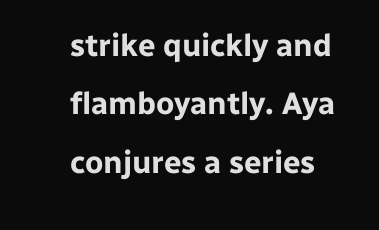strike quickly and flamboyantly. Aya conjures a series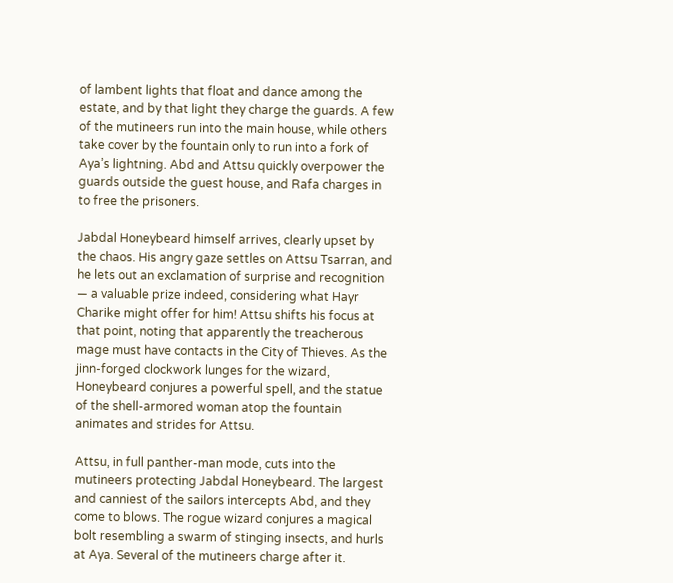of lambent lights that float and dance among the estate, and by that light they charge the guards. A few of the mutineers run into the main house, while others take cover by the fountain only to run into a fork of Aya’s lightning. Abd and Attsu quickly overpower the guards outside the guest house, and Rafa charges in to free the prisoners.

Jabdal Honeybeard himself arrives, clearly upset by the chaos. His angry gaze settles on Attsu Tsarran, and he lets out an exclamation of surprise and recognition — a valuable prize indeed, considering what Hayr Charike might offer for him! Attsu shifts his focus at that point, noting that apparently the treacherous mage must have contacts in the City of Thieves. As the jinn-forged clockwork lunges for the wizard, Honeybeard conjures a powerful spell, and the statue of the shell-armored woman atop the fountain animates and strides for Attsu.

Attsu, in full panther-man mode, cuts into the mutineers protecting Jabdal Honeybeard. The largest and canniest of the sailors intercepts Abd, and they come to blows. The rogue wizard conjures a magical bolt resembling a swarm of stinging insects, and hurls at Aya. Several of the mutineers charge after it.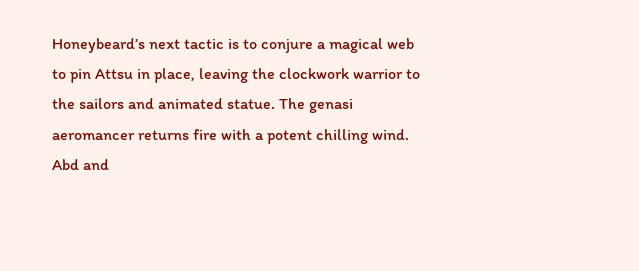Honeybeard’s next tactic is to conjure a magical web to pin Attsu in place, leaving the clockwork warrior to the sailors and animated statue. The genasi aeromancer returns fire with a potent chilling wind. Abd and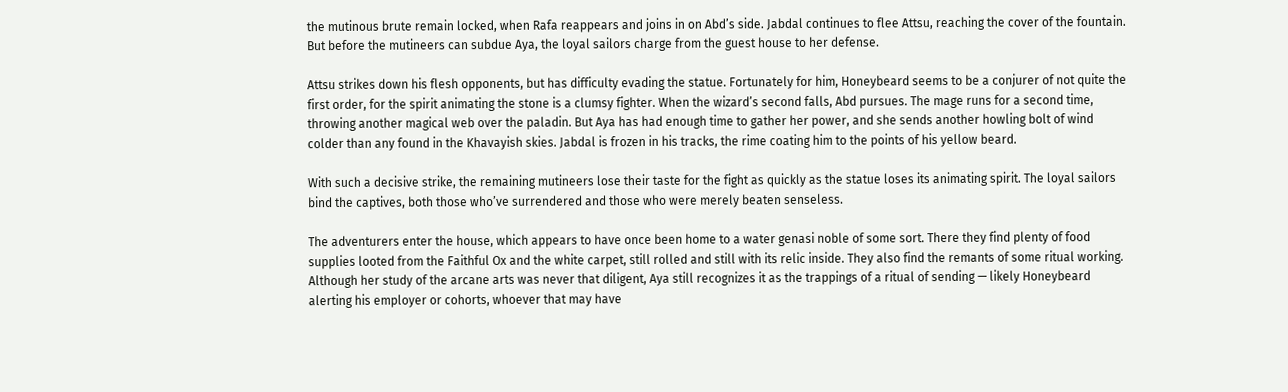the mutinous brute remain locked, when Rafa reappears and joins in on Abd’s side. Jabdal continues to flee Attsu, reaching the cover of the fountain. But before the mutineers can subdue Aya, the loyal sailors charge from the guest house to her defense.

Attsu strikes down his flesh opponents, but has difficulty evading the statue. Fortunately for him, Honeybeard seems to be a conjurer of not quite the first order, for the spirit animating the stone is a clumsy fighter. When the wizard’s second falls, Abd pursues. The mage runs for a second time, throwing another magical web over the paladin. But Aya has had enough time to gather her power, and she sends another howling bolt of wind colder than any found in the Khavayish skies. Jabdal is frozen in his tracks, the rime coating him to the points of his yellow beard.

With such a decisive strike, the remaining mutineers lose their taste for the fight as quickly as the statue loses its animating spirit. The loyal sailors bind the captives, both those who’ve surrendered and those who were merely beaten senseless.

The adventurers enter the house, which appears to have once been home to a water genasi noble of some sort. There they find plenty of food supplies looted from the Faithful Ox and the white carpet, still rolled and still with its relic inside. They also find the remants of some ritual working. Although her study of the arcane arts was never that diligent, Aya still recognizes it as the trappings of a ritual of sending — likely Honeybeard alerting his employer or cohorts, whoever that may have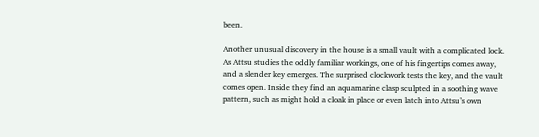been.

Another unusual discovery in the house is a small vault with a complicated lock. As Attsu studies the oddly familiar workings, one of his fingertips comes away, and a slender key emerges. The surprised clockwork tests the key, and the vault comes open. Inside they find an aquamarine clasp sculpted in a soothing wave pattern, such as might hold a cloak in place or even latch into Attsu’s own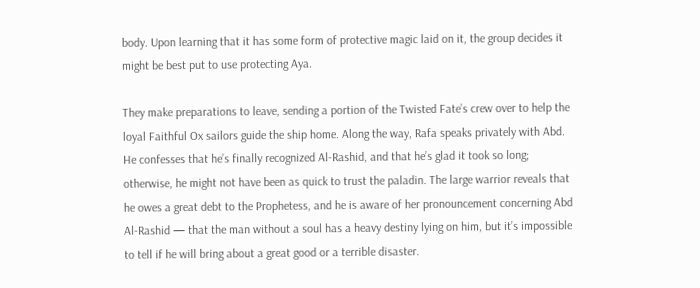body. Upon learning that it has some form of protective magic laid on it, the group decides it might be best put to use protecting Aya.

They make preparations to leave, sending a portion of the Twisted Fate’s crew over to help the loyal Faithful Ox sailors guide the ship home. Along the way, Rafa speaks privately with Abd. He confesses that he’s finally recognized Al-Rashid, and that he’s glad it took so long; otherwise, he might not have been as quick to trust the paladin. The large warrior reveals that he owes a great debt to the Prophetess, and he is aware of her pronouncement concerning Abd Al-Rashid — that the man without a soul has a heavy destiny lying on him, but it’s impossible to tell if he will bring about a great good or a terrible disaster.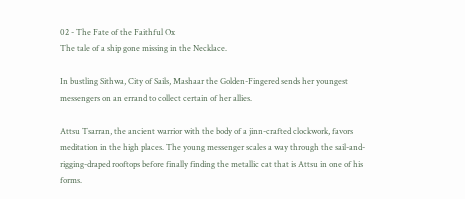02 - The Fate of the Faithful Ox
The tale of a ship gone missing in the Necklace.

In bustling Sithwa, City of Sails, Mashaar the Golden-Fingered sends her youngest messengers on an errand to collect certain of her allies.

Attsu Tsarran, the ancient warrior with the body of a jinn-crafted clockwork, favors meditation in the high places. The young messenger scales a way through the sail-and-rigging-draped rooftops before finally finding the metallic cat that is Attsu in one of his forms.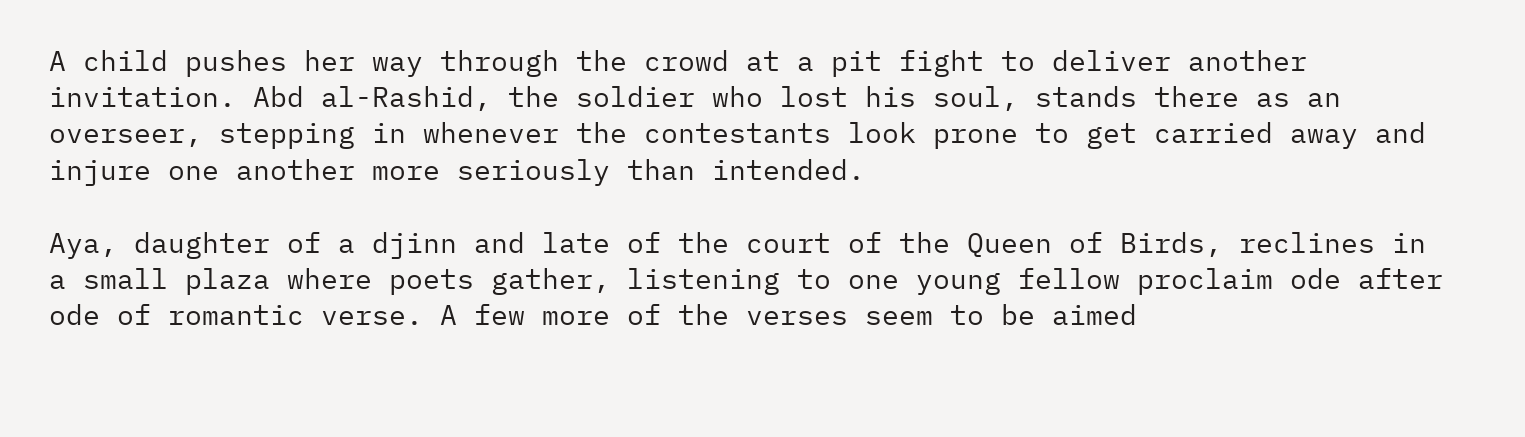A child pushes her way through the crowd at a pit fight to deliver another invitation. Abd al-Rashid, the soldier who lost his soul, stands there as an overseer, stepping in whenever the contestants look prone to get carried away and injure one another more seriously than intended.

Aya, daughter of a djinn and late of the court of the Queen of Birds, reclines in a small plaza where poets gather, listening to one young fellow proclaim ode after ode of romantic verse. A few more of the verses seem to be aimed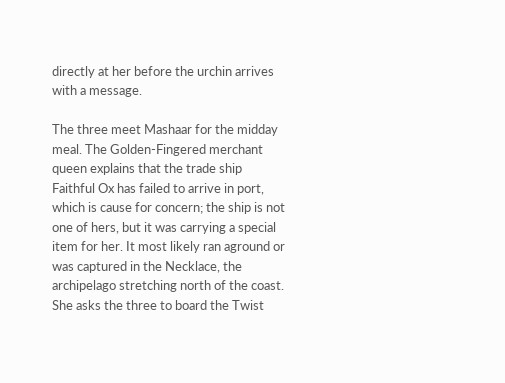directly at her before the urchin arrives with a message.

The three meet Mashaar for the midday meal. The Golden-Fingered merchant queen explains that the trade ship Faithful Ox has failed to arrive in port, which is cause for concern; the ship is not one of hers, but it was carrying a special item for her. It most likely ran aground or was captured in the Necklace, the archipelago stretching north of the coast. She asks the three to board the Twist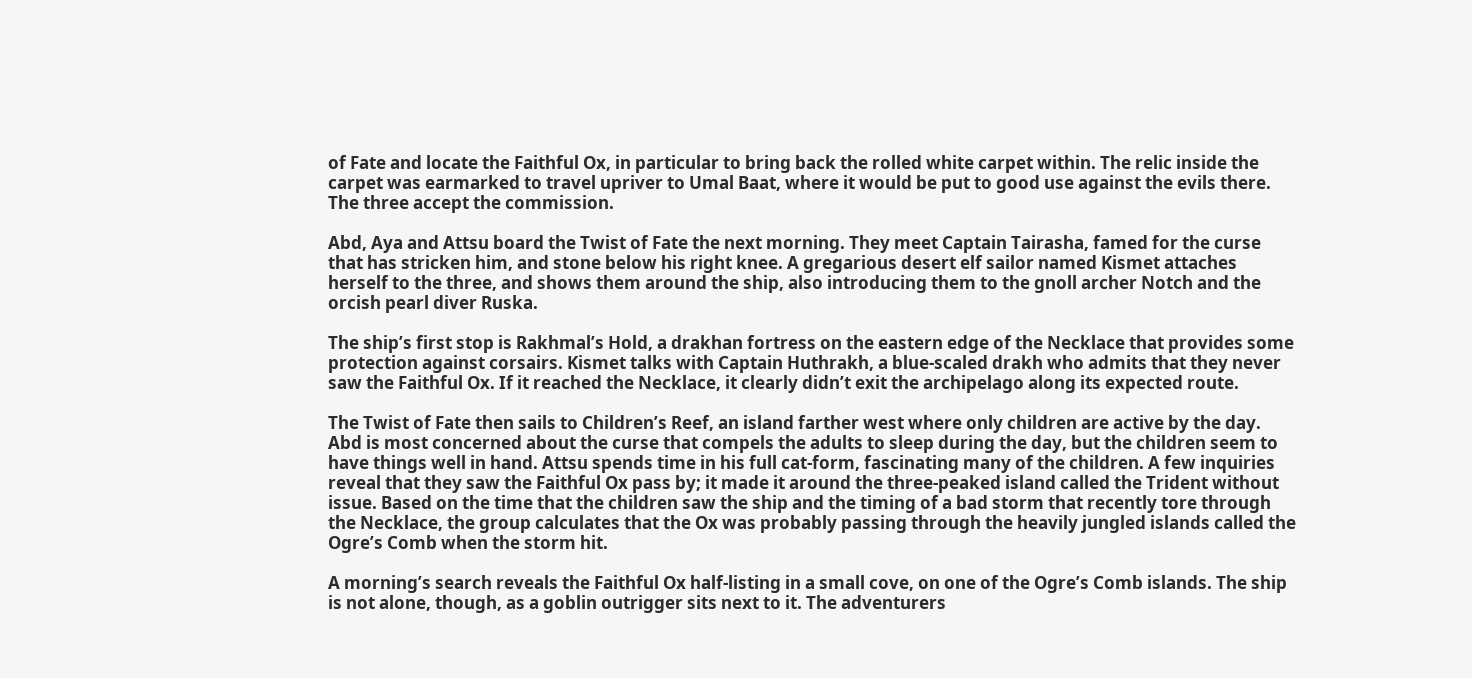of Fate and locate the Faithful Ox, in particular to bring back the rolled white carpet within. The relic inside the carpet was earmarked to travel upriver to Umal Baat, where it would be put to good use against the evils there. The three accept the commission.

Abd, Aya and Attsu board the Twist of Fate the next morning. They meet Captain Tairasha, famed for the curse that has stricken him, and stone below his right knee. A gregarious desert elf sailor named Kismet attaches herself to the three, and shows them around the ship, also introducing them to the gnoll archer Notch and the orcish pearl diver Ruska.

The ship’s first stop is Rakhmal’s Hold, a drakhan fortress on the eastern edge of the Necklace that provides some protection against corsairs. Kismet talks with Captain Huthrakh, a blue-scaled drakh who admits that they never saw the Faithful Ox. If it reached the Necklace, it clearly didn’t exit the archipelago along its expected route.

The Twist of Fate then sails to Children’s Reef, an island farther west where only children are active by the day. Abd is most concerned about the curse that compels the adults to sleep during the day, but the children seem to have things well in hand. Attsu spends time in his full cat-form, fascinating many of the children. A few inquiries reveal that they saw the Faithful Ox pass by; it made it around the three-peaked island called the Trident without issue. Based on the time that the children saw the ship and the timing of a bad storm that recently tore through the Necklace, the group calculates that the Ox was probably passing through the heavily jungled islands called the Ogre’s Comb when the storm hit.

A morning’s search reveals the Faithful Ox half-listing in a small cove, on one of the Ogre’s Comb islands. The ship is not alone, though, as a goblin outrigger sits next to it. The adventurers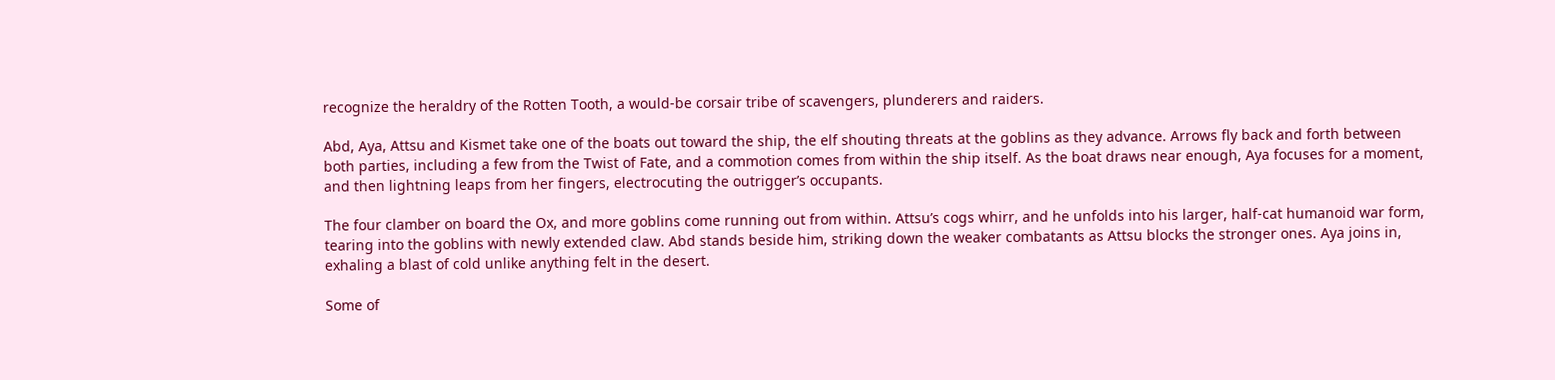recognize the heraldry of the Rotten Tooth, a would-be corsair tribe of scavengers, plunderers and raiders.

Abd, Aya, Attsu and Kismet take one of the boats out toward the ship, the elf shouting threats at the goblins as they advance. Arrows fly back and forth between both parties, including a few from the Twist of Fate, and a commotion comes from within the ship itself. As the boat draws near enough, Aya focuses for a moment, and then lightning leaps from her fingers, electrocuting the outrigger’s occupants.

The four clamber on board the Ox, and more goblins come running out from within. Attsu’s cogs whirr, and he unfolds into his larger, half-cat humanoid war form, tearing into the goblins with newly extended claw. Abd stands beside him, striking down the weaker combatants as Attsu blocks the stronger ones. Aya joins in, exhaling a blast of cold unlike anything felt in the desert.

Some of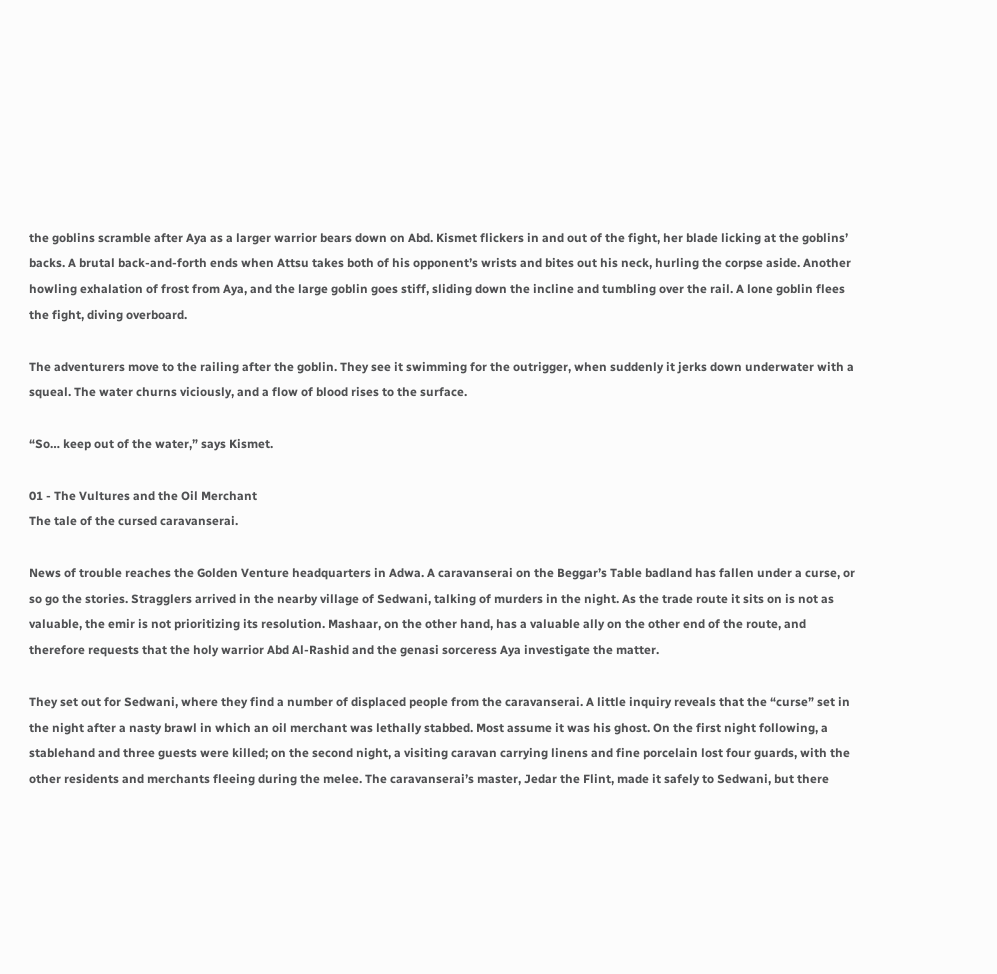the goblins scramble after Aya as a larger warrior bears down on Abd. Kismet flickers in and out of the fight, her blade licking at the goblins’ backs. A brutal back-and-forth ends when Attsu takes both of his opponent’s wrists and bites out his neck, hurling the corpse aside. Another howling exhalation of frost from Aya, and the large goblin goes stiff, sliding down the incline and tumbling over the rail. A lone goblin flees the fight, diving overboard.

The adventurers move to the railing after the goblin. They see it swimming for the outrigger, when suddenly it jerks down underwater with a squeal. The water churns viciously, and a flow of blood rises to the surface.

“So… keep out of the water,” says Kismet.

01 - The Vultures and the Oil Merchant
The tale of the cursed caravanserai.

News of trouble reaches the Golden Venture headquarters in Adwa. A caravanserai on the Beggar’s Table badland has fallen under a curse, or so go the stories. Stragglers arrived in the nearby village of Sedwani, talking of murders in the night. As the trade route it sits on is not as valuable, the emir is not prioritizing its resolution. Mashaar, on the other hand, has a valuable ally on the other end of the route, and therefore requests that the holy warrior Abd Al-Rashid and the genasi sorceress Aya investigate the matter.

They set out for Sedwani, where they find a number of displaced people from the caravanserai. A little inquiry reveals that the “curse” set in the night after a nasty brawl in which an oil merchant was lethally stabbed. Most assume it was his ghost. On the first night following, a stablehand and three guests were killed; on the second night, a visiting caravan carrying linens and fine porcelain lost four guards, with the other residents and merchants fleeing during the melee. The caravanserai’s master, Jedar the Flint, made it safely to Sedwani, but there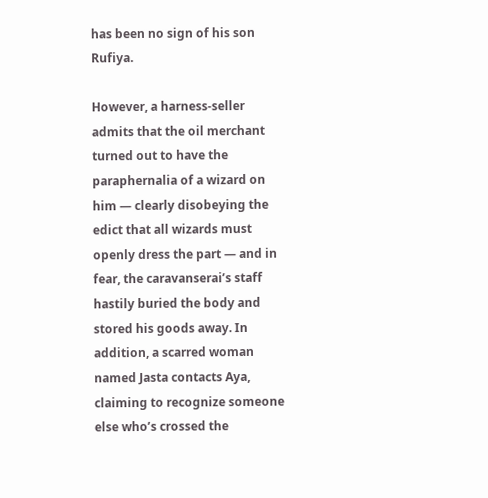has been no sign of his son Rufiya.

However, a harness-seller admits that the oil merchant turned out to have the paraphernalia of a wizard on him — clearly disobeying the edict that all wizards must openly dress the part — and in fear, the caravanserai’s staff hastily buried the body and stored his goods away. In addition, a scarred woman named Jasta contacts Aya, claiming to recognize someone else who’s crossed the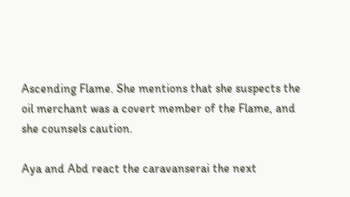Ascending Flame. She mentions that she suspects the oil merchant was a covert member of the Flame, and she counsels caution.

Aya and Abd react the caravanserai the next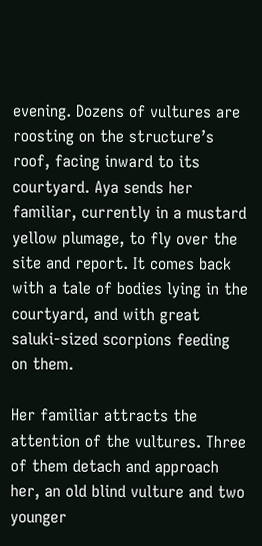evening. Dozens of vultures are roosting on the structure’s roof, facing inward to its courtyard. Aya sends her familiar, currently in a mustard yellow plumage, to fly over the site and report. It comes back with a tale of bodies lying in the courtyard, and with great saluki-sized scorpions feeding on them.

Her familiar attracts the attention of the vultures. Three of them detach and approach her, an old blind vulture and two younger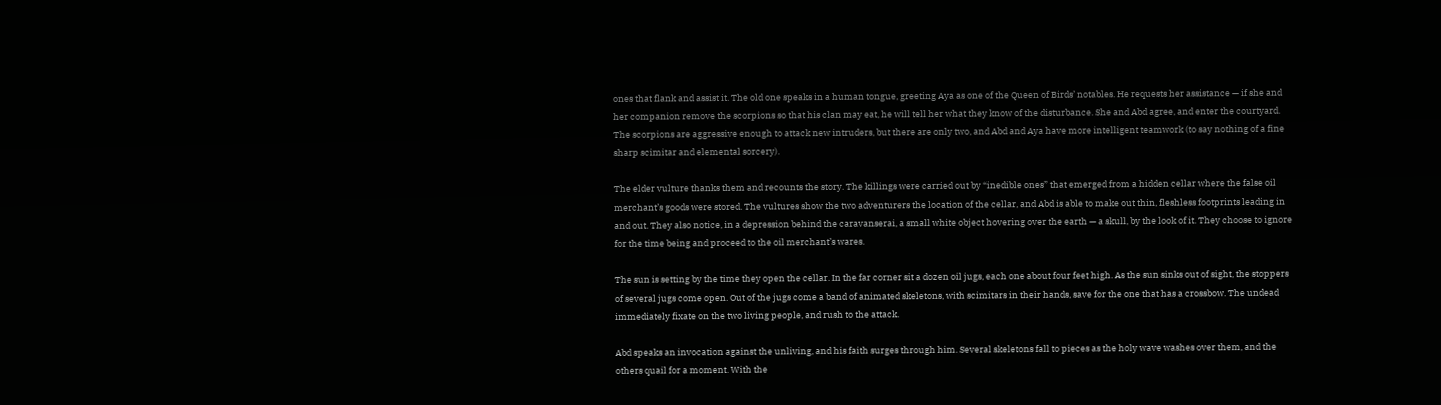ones that flank and assist it. The old one speaks in a human tongue, greeting Aya as one of the Queen of Birds’ notables. He requests her assistance — if she and her companion remove the scorpions so that his clan may eat, he will tell her what they know of the disturbance. She and Abd agree, and enter the courtyard. The scorpions are aggressive enough to attack new intruders, but there are only two, and Abd and Aya have more intelligent teamwork (to say nothing of a fine sharp scimitar and elemental sorcery).

The elder vulture thanks them and recounts the story. The killings were carried out by “inedible ones” that emerged from a hidden cellar where the false oil merchant’s goods were stored. The vultures show the two adventurers the location of the cellar, and Abd is able to make out thin, fleshless footprints leading in and out. They also notice, in a depression behind the caravanserai, a small white object hovering over the earth — a skull, by the look of it. They choose to ignore for the time being and proceed to the oil merchant’s wares.

The sun is setting by the time they open the cellar. In the far corner sit a dozen oil jugs, each one about four feet high. As the sun sinks out of sight, the stoppers of several jugs come open. Out of the jugs come a band of animated skeletons, with scimitars in their hands, save for the one that has a crossbow. The undead immediately fixate on the two living people, and rush to the attack.

Abd speaks an invocation against the unliving, and his faith surges through him. Several skeletons fall to pieces as the holy wave washes over them, and the others quail for a moment. With the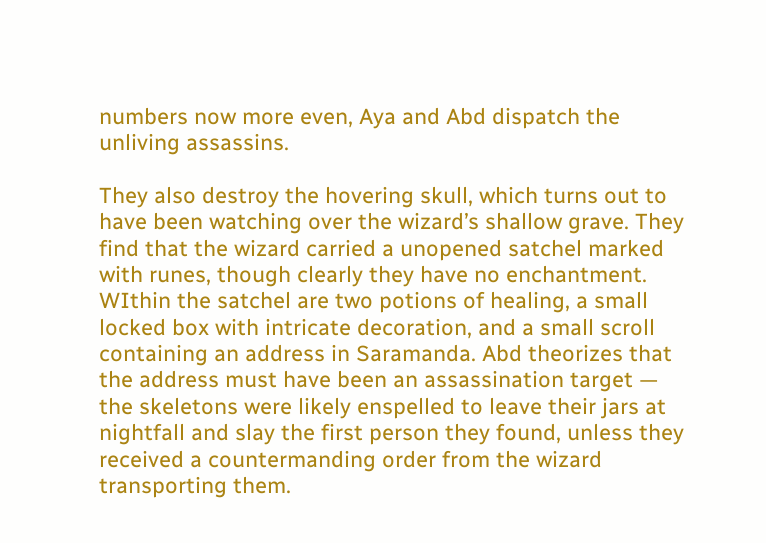numbers now more even, Aya and Abd dispatch the unliving assassins.

They also destroy the hovering skull, which turns out to have been watching over the wizard’s shallow grave. They find that the wizard carried a unopened satchel marked with runes, though clearly they have no enchantment. WIthin the satchel are two potions of healing, a small locked box with intricate decoration, and a small scroll containing an address in Saramanda. Abd theorizes that the address must have been an assassination target — the skeletons were likely enspelled to leave their jars at nightfall and slay the first person they found, unless they received a countermanding order from the wizard transporting them.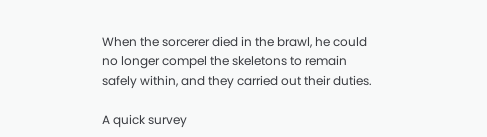When the sorcerer died in the brawl, he could no longer compel the skeletons to remain safely within, and they carried out their duties.

A quick survey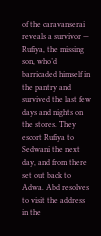of the caravanserai reveals a survivor — Rufiya, the missing son, who’d barricaded himself in the pantry and survived the last few days and nights on the stores. They escort Rufiya to Sedwani the next day, and from there set out back to Adwa. Abd resolves to visit the address in the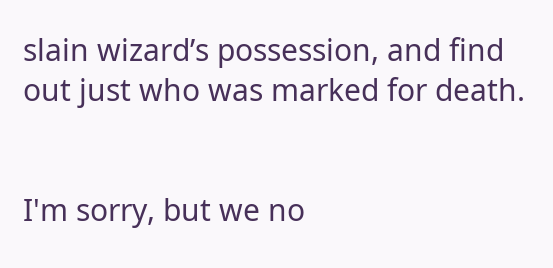slain wizard’s possession, and find out just who was marked for death.


I'm sorry, but we no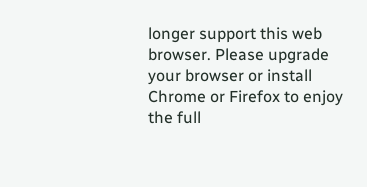longer support this web browser. Please upgrade your browser or install Chrome or Firefox to enjoy the full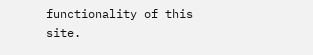functionality of this site.